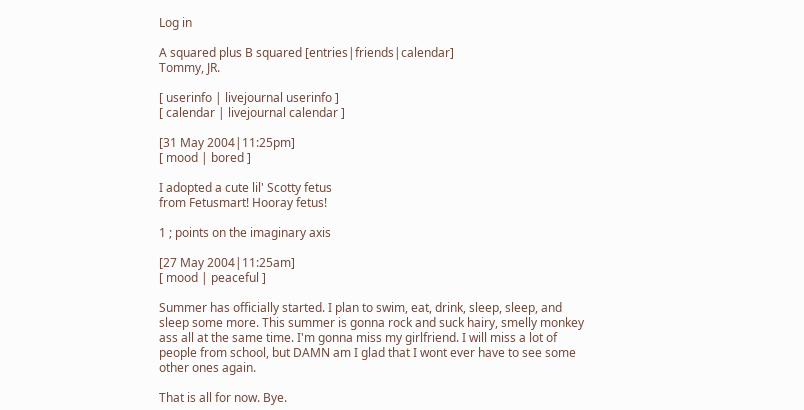Log in

A squared plus B squared [entries|friends|calendar]
Tommy, JR.

[ userinfo | livejournal userinfo ]
[ calendar | livejournal calendar ]

[31 May 2004|11:25pm]
[ mood | bored ]

I adopted a cute lil' Scotty fetus
from Fetusmart! Hooray fetus!

1 ; points on the imaginary axis

[27 May 2004|11:25am]
[ mood | peaceful ]

Summer has officially started. I plan to swim, eat, drink, sleep, sleep, and sleep some more. This summer is gonna rock and suck hairy, smelly monkey ass all at the same time. I'm gonna miss my girlfriend. I will miss a lot of people from school, but DAMN am I glad that I wont ever have to see some other ones again.

That is all for now. Bye.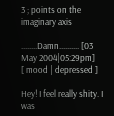3 ; points on the imaginary axis

........Damn.......... [03 May 2004|05:29pm]
[ mood | depressed ]

Hey! I feel really shity. I was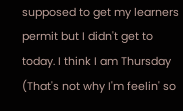supposed to get my learners permit but I didn't get to today. I think I am Thursday (That's not why I'm feelin' so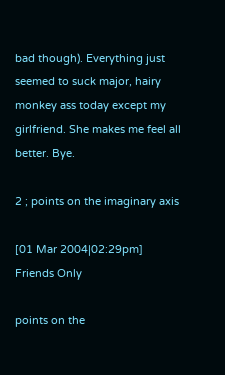bad though). Everything just seemed to suck major, hairy monkey ass today except my girlfriend. She makes me feel all better. Bye.

2 ; points on the imaginary axis

[01 Mar 2004|02:29pm]
Friends Only

points on the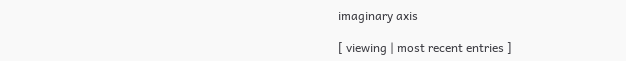imaginary axis

[ viewing | most recent entries ]